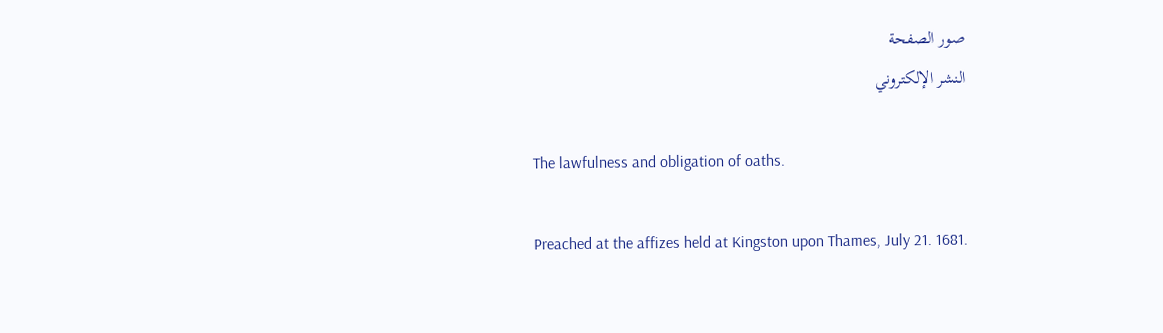صور الصفحة
النشر الإلكتروني

The lawfulness and obligation of oaths.

Preached at the affizes held at Kingston upon Thames, July 21. 1681.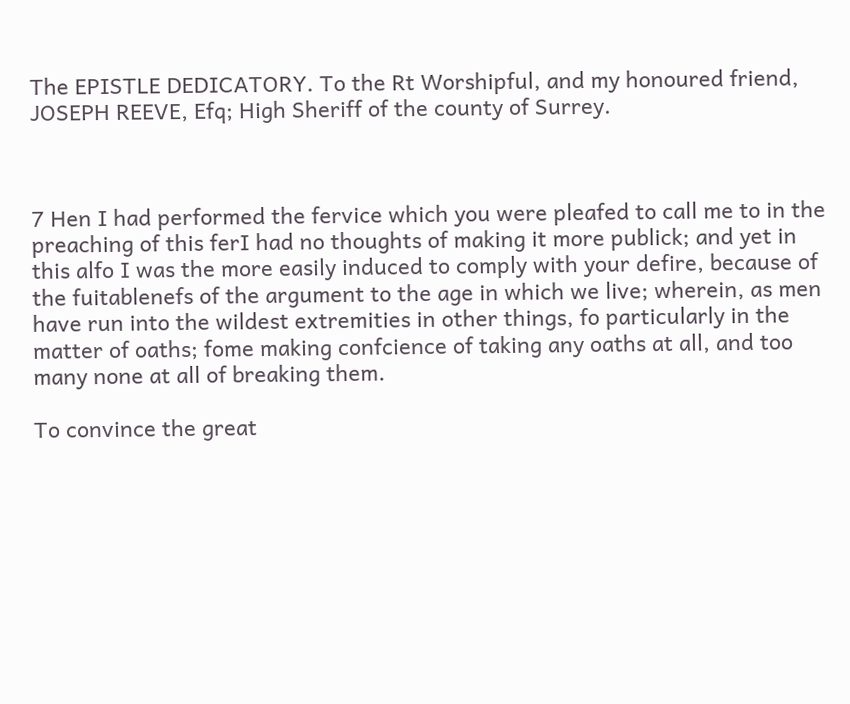The EPISTLE DEDICATORY. To the Rt Worshipful, and my honoured friend, JOSEPH REEVE, Efq; High Sheriff of the county of Surrey.



7 Hen I had performed the fervice which you were pleafed to call me to in the preaching of this ferI had no thoughts of making it more publick; and yet in this alfo I was the more easily induced to comply with your defire, because of the fuitablenefs of the argument to the age in which we live; wherein, as men have run into the wildest extremities in other things, fo particularly in the matter of oaths; fome making confcience of taking any oaths at all, and too many none at all of breaking them.

To convince the great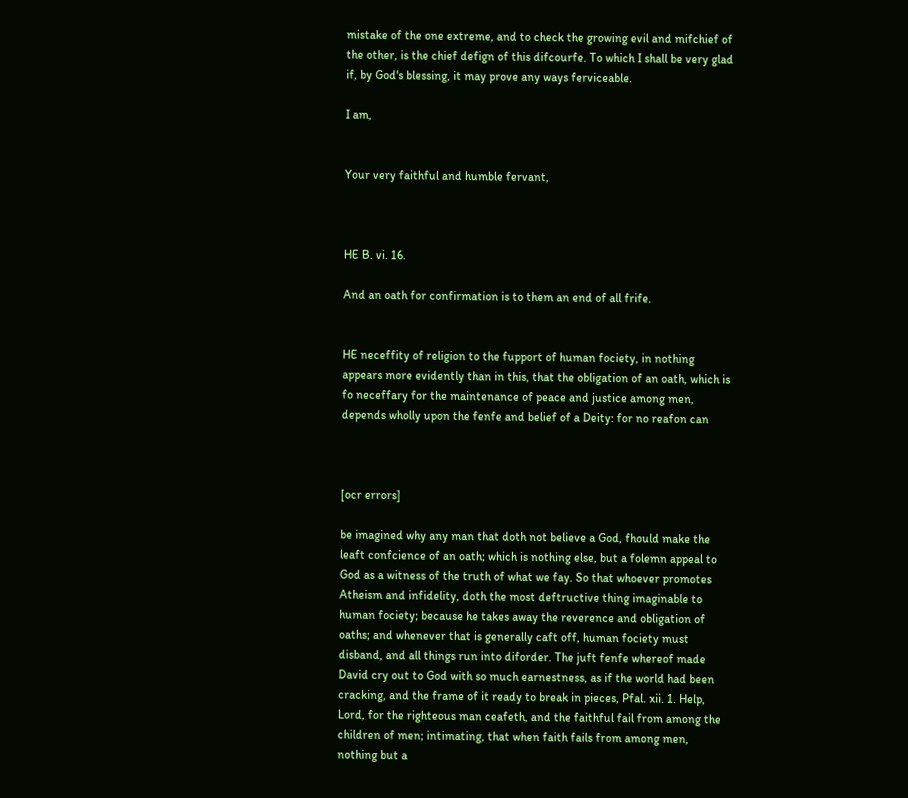mistake of the one extreme, and to check the growing evil and mifchief of the other, is the chief defign of this difcourfe. To which I shall be very glad if, by God's blessing, it may prove any ways ferviceable.

I am,


Your very faithful and humble fervant,



HE B. vi. 16.

And an oath for confirmation is to them an end of all frife.


HE neceffity of religion to the fupport of human fociety, in nothing appears more evidently than in this, that the obligation of an oath, which is fo neceffary for the maintenance of peace and justice among men, depends wholly upon the fenfe and belief of a Deity: for no reafon can



[ocr errors]

be imagined why any man that doth not believe a God, fhould make the leaft confcience of an oath; which is nothing else, but a folemn appeal to God as a witness of the truth of what we fay. So that whoever promotes Atheism and infidelity, doth the most deftructive thing imaginable to human fociety; because he takes away the reverence and obligation of oaths; and whenever that is generally caft off, human fociety must disband, and all things run into diforder. The juft fenfe whereof made David cry out to God with so much earnestness, as if the world had been cracking, and the frame of it ready to break in pieces, Pfal. xii. 1. Help, Lord, for the righteous man ceafeth, and the faithful fail from among the children of men; intimating, that when faith fails from among men, nothing but a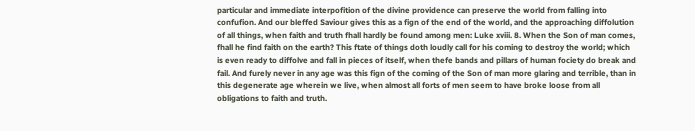particular and immediate interpofition of the divine providence can preserve the world from falling into confufion. And our bleffed Saviour gives this as a fign of the end of the world, and the approaching diffolution of all things, when faith and truth fhall hardly be found among men: Luke xviii. 8. When the Son of man comes, fhall he find faith on the earth? This ftate of things doth loudly call for his coming to destroy the world; which is even ready to diffolve and fall in pieces of itself, when thefe bands and pillars of human fociety do break and fail. And furely never in any age was this fign of the coming of the Son of man more glaring and terrible, than in this degenerate age wherein we live, when almost all forts of men seem to have broke loose from all obligations to faith and truth.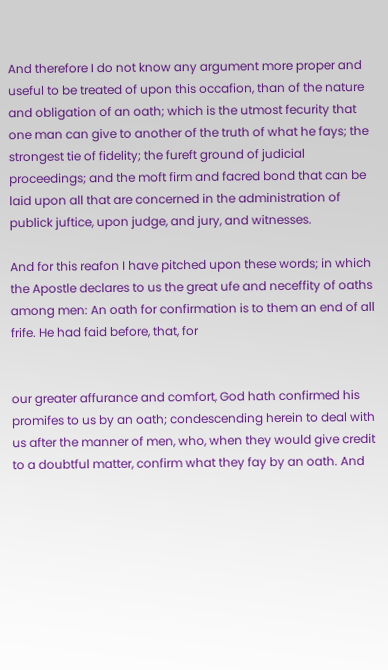And therefore I do not know any argument more proper and useful to be treated of upon this occafion, than of the nature and obligation of an oath; which is the utmost fecurity that one man can give to another of the truth of what he fays; the strongest tie of fidelity; the fureft ground of judicial proceedings; and the moft firm and facred bond that can be laid upon all that are concerned in the administration of publick juftice, upon judge, and jury, and witnesses.

And for this reafon I have pitched upon these words; in which the Apostle declares to us the great ufe and neceffity of oaths among men: An oath for confirmation is to them an end of all frife. He had faid before, that, for


our greater affurance and comfort, God hath confirmed his promifes to us by an oath; condescending herein to deal with us after the manner of men, who, when they would give credit to a doubtful matter, confirm what they fay by an oath. And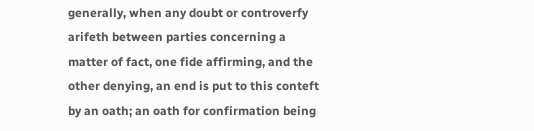generally, when any doubt or controverfy arifeth between parties concerning a matter of fact, one fide affirming, and the other denying, an end is put to this conteft by an oath; an oath for confirmation being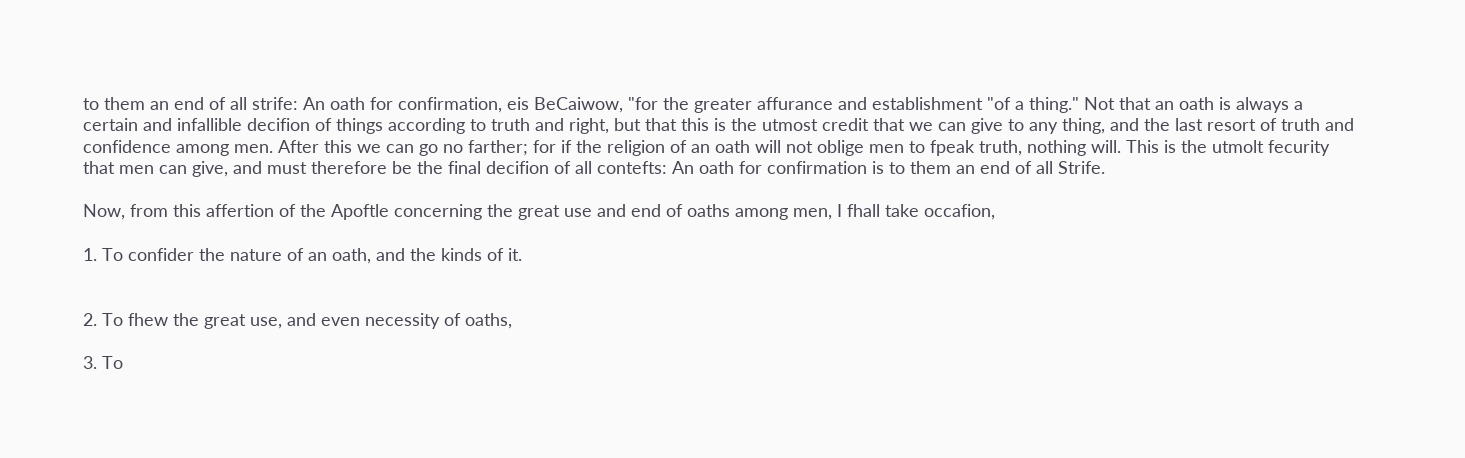to them an end of all strife: An oath for confirmation, eis BeCaiwow, "for the greater affurance and establishment "of a thing." Not that an oath is always a certain and infallible decifion of things according to truth and right, but that this is the utmost credit that we can give to any thing, and the last resort of truth and confidence among men. After this we can go no farther; for if the religion of an oath will not oblige men to fpeak truth, nothing will. This is the utmolt fecurity that men can give, and must therefore be the final decifion of all contefts: An oath for confirmation is to them an end of all Strife.

Now, from this affertion of the Apoftle concerning the great use and end of oaths among men, I fhall take occafion,

1. To confider the nature of an oath, and the kinds of it.


2. To fhew the great use, and even necessity of oaths,

3. To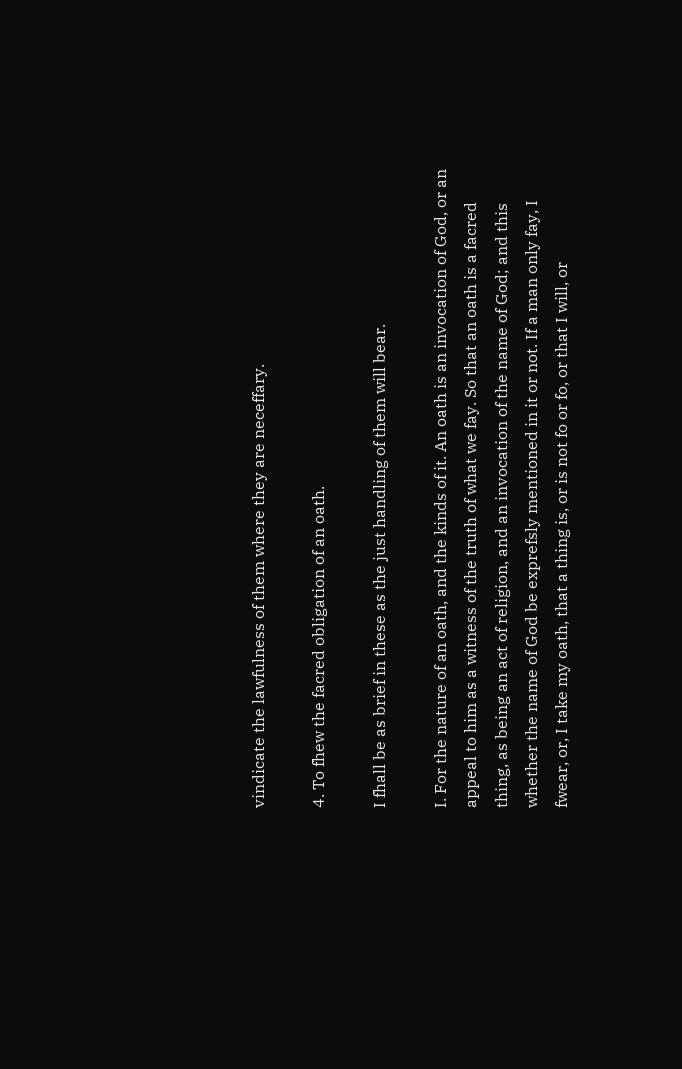vindicate the lawfulness of them where they are neceffary.

4. To fhew the facred obligation of an oath.

I fhall be as brief in these as the just handling of them will bear.

I. For the nature of an oath, and the kinds of it. An oath is an invocation of God, or an appeal to him as a witness of the truth of what we fay. So that an oath is a facred thing, as being an act of religion, and an invocation of the name of God; and this whether the name of God be exprefsly mentioned in it or not. If a man only fay, I fwear, or, I take my oath, that a thing is, or is not fo or fo, or that I will, or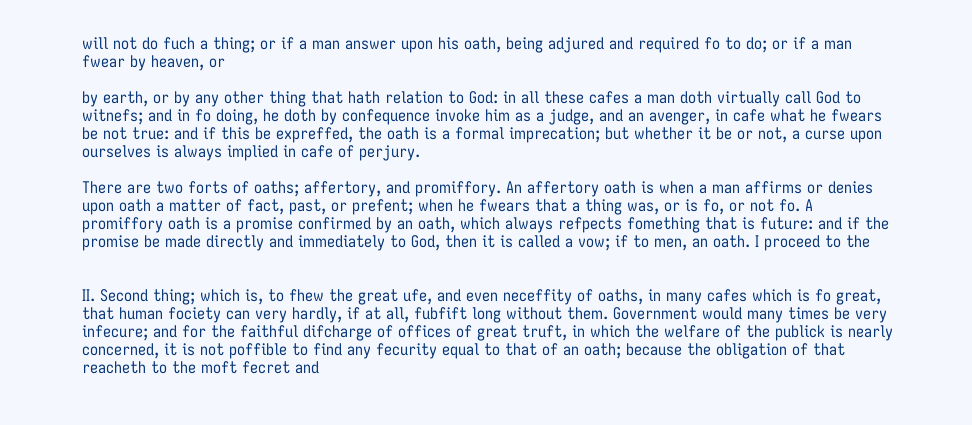will not do fuch a thing; or if a man answer upon his oath, being adjured and required fo to do; or if a man fwear by heaven, or

by earth, or by any other thing that hath relation to God: in all these cafes a man doth virtually call God to witnefs; and in fo doing, he doth by confequence invoke him as a judge, and an avenger, in cafe what he fwears be not true: and if this be expreffed, the oath is a formal imprecation; but whether it be or not, a curse upon ourselves is always implied in cafe of perjury.

There are two forts of oaths; affertory, and promiffory. An affertory oath is when a man affirms or denies upon oath a matter of fact, past, or prefent; when he fwears that a thing was, or is fo, or not fo. A promiffory oath is a promise confirmed by an oath, which always refpects fomething that is future: and if the promise be made directly and immediately to God, then it is called a vow; if to men, an oath. I proceed to the


II. Second thing; which is, to fhew the great ufe, and even neceffity of oaths, in many cafes which is fo great, that human fociety can very hardly, if at all, fubfift long without them. Government would many times be very infecure; and for the faithful difcharge of offices of great truft, in which the welfare of the publick is nearly concerned, it is not poffible to find any fecurity equal to that of an oath; because the obligation of that reacheth to the moft fecret and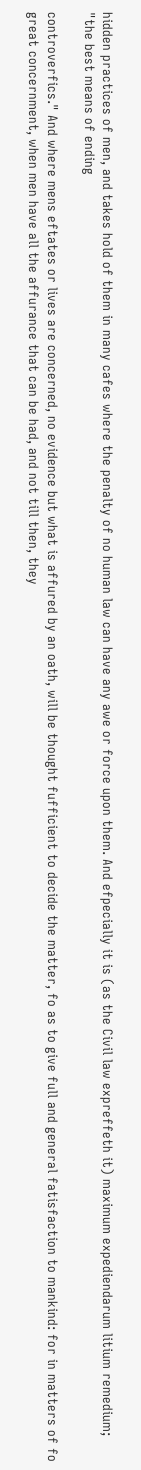hidden practices of men, and takes hold of them in many cafes where the penalty of no human law can have any awe or force upon them. And efpecially it is (as the Civil law expreffeth it) maximum expediendarum litium remedium; "the best means of ending

controverfics." And where mens eftates or lives are concerned, no evidence but what is affured by an oath, will be thought fufficient to decide the matter, fo as to give full and general fatisfaction to mankind: for in matters of fo great concernment, when men have all the affurance that can be had, and not till then, they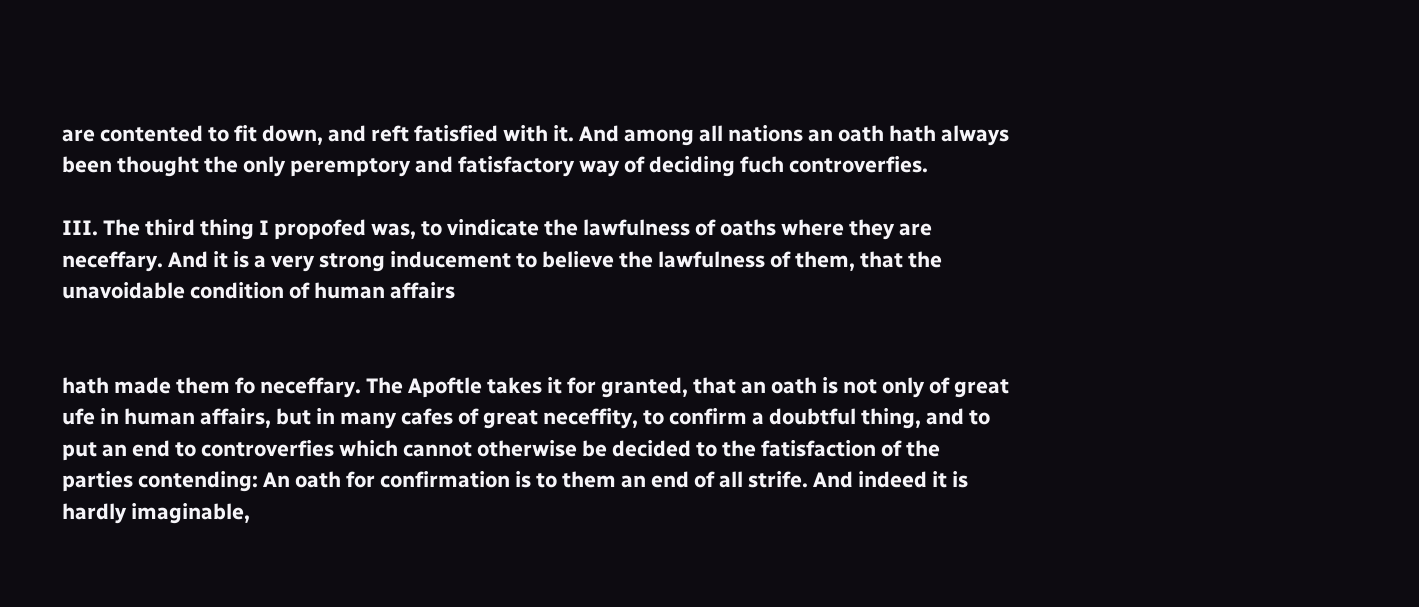are contented to fit down, and reft fatisfied with it. And among all nations an oath hath always been thought the only peremptory and fatisfactory way of deciding fuch controverfies.

III. The third thing I propofed was, to vindicate the lawfulness of oaths where they are neceffary. And it is a very strong inducement to believe the lawfulness of them, that the unavoidable condition of human affairs


hath made them fo neceffary. The Apoftle takes it for granted, that an oath is not only of great ufe in human affairs, but in many cafes of great neceffity, to confirm a doubtful thing, and to put an end to controverfies which cannot otherwise be decided to the fatisfaction of the parties contending: An oath for confirmation is to them an end of all strife. And indeed it is hardly imaginable,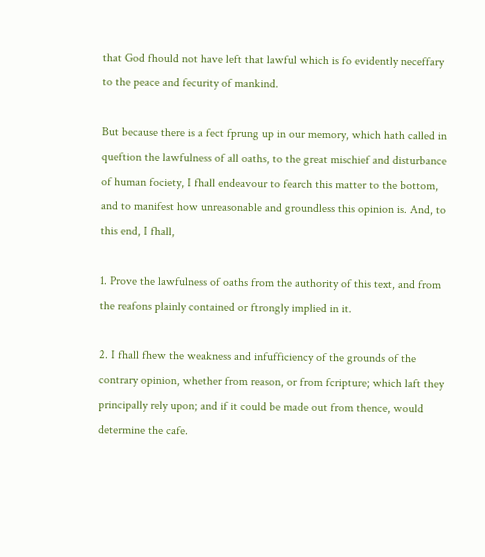that God fhould not have left that lawful which is fo evidently neceffary to the peace and fecurity of mankind.

But because there is a fect fprung up in our memory, which hath called in queftion the lawfulness of all oaths, to the great mischief and disturbance of human fociety, I fhall endeavour to fearch this matter to the bottom, and to manifest how unreasonable and groundless this opinion is. And, to this end, I fhall,

1. Prove the lawfulness of oaths from the authority of this text, and from the reafons plainly contained or ftrongly implied in it.

2. I fhall fhew the weakness and infufficiency of the grounds of the contrary opinion, whether from reason, or from fcripture; which laft they principally rely upon; and if it could be made out from thence, would determine the cafe.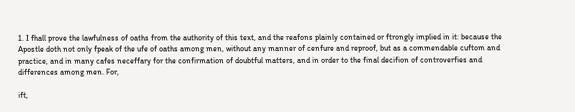1. I fhall prove the lawfulness of oaths from the authority of this text, and the reafons plainly contained or ftrongly implied in it: because the Apostle doth not only fpeak of the ufe of oaths among men, without any manner of cenfure and reproof, but as a commendable cuftom and practice, and in many cafes neceffary for the confirmation of doubtful matters, and in order to the final decifion of controverfies and differences among men. For,

ift,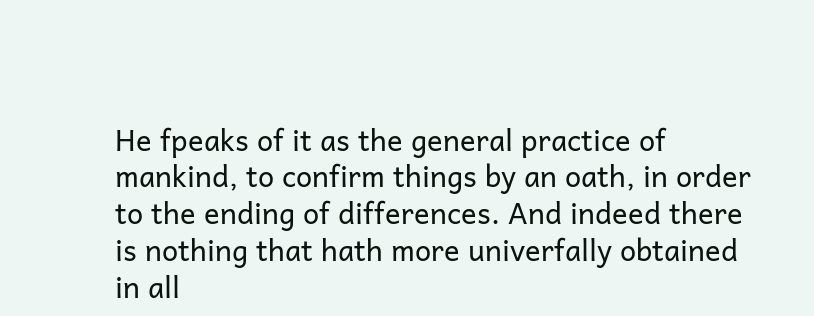He fpeaks of it as the general practice of mankind, to confirm things by an oath, in order to the ending of differences. And indeed there is nothing that hath more univerfally obtained in all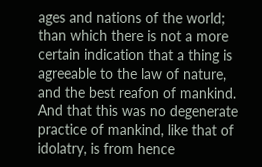ages and nations of the world; than which there is not a more certain indication that a thing is agreeable to the law of nature, and the best reafon of mankind. And that this was no degenerate practice of mankind, like that of idolatry, is from hence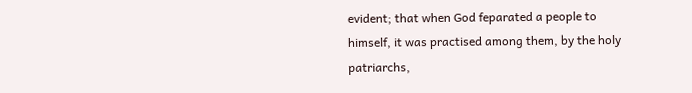evident; that when God feparated a people to himself, it was practised among them, by the holy patriarchs,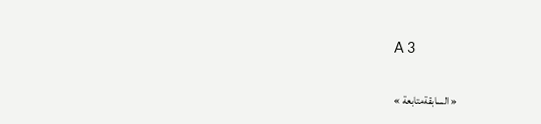A 3

« السابقةمتابعة »